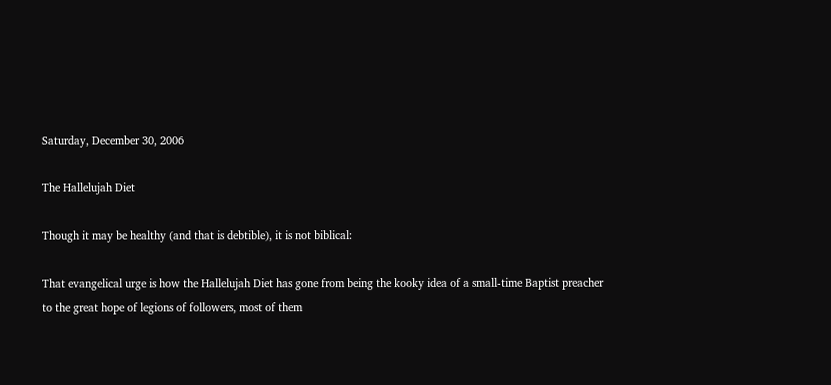Saturday, December 30, 2006

The Hallelujah Diet

Though it may be healthy (and that is debtible), it is not biblical:

That evangelical urge is how the Hallelujah Diet has gone from being the kooky idea of a small-time Baptist preacher to the great hope of legions of followers, most of them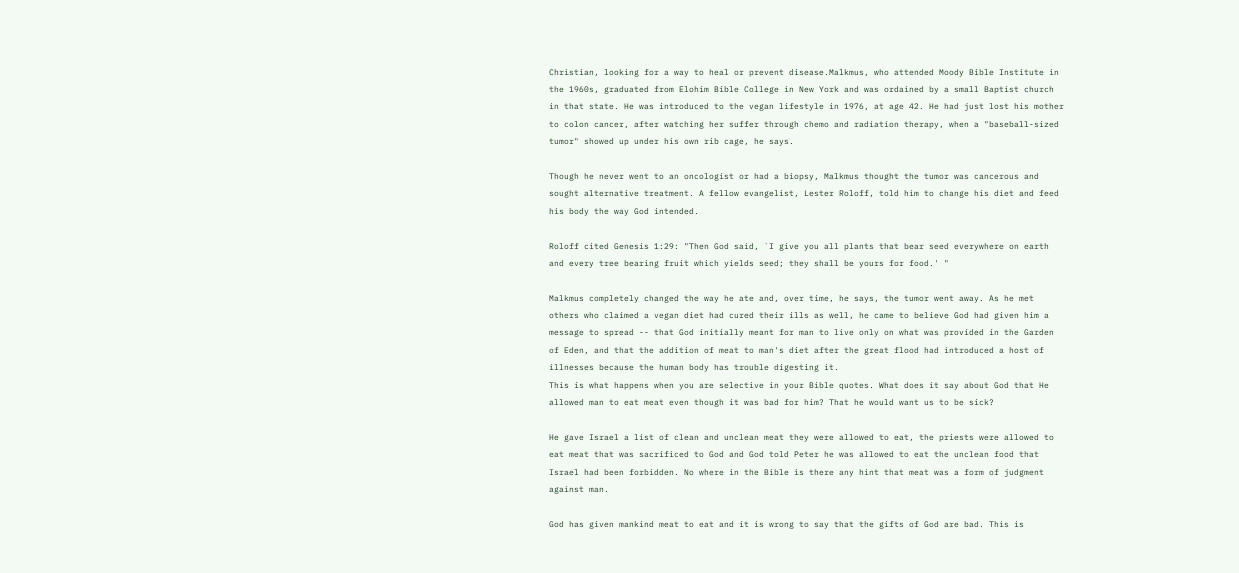Christian, looking for a way to heal or prevent disease.Malkmus, who attended Moody Bible Institute in the 1960s, graduated from Elohim Bible College in New York and was ordained by a small Baptist church in that state. He was introduced to the vegan lifestyle in 1976, at age 42. He had just lost his mother to colon cancer, after watching her suffer through chemo and radiation therapy, when a "baseball-sized tumor" showed up under his own rib cage, he says.

Though he never went to an oncologist or had a biopsy, Malkmus thought the tumor was cancerous and sought alternative treatment. A fellow evangelist, Lester Roloff, told him to change his diet and feed his body the way God intended.

Roloff cited Genesis 1:29: "Then God said, `I give you all plants that bear seed everywhere on earth and every tree bearing fruit which yields seed; they shall be yours for food.' "

Malkmus completely changed the way he ate and, over time, he says, the tumor went away. As he met others who claimed a vegan diet had cured their ills as well, he came to believe God had given him a message to spread -- that God initially meant for man to live only on what was provided in the Garden of Eden, and that the addition of meat to man's diet after the great flood had introduced a host of illnesses because the human body has trouble digesting it.
This is what happens when you are selective in your Bible quotes. What does it say about God that He allowed man to eat meat even though it was bad for him? That he would want us to be sick?

He gave Israel a list of clean and unclean meat they were allowed to eat, the priests were allowed to eat meat that was sacrificed to God and God told Peter he was allowed to eat the unclean food that Israel had been forbidden. No where in the Bible is there any hint that meat was a form of judgment against man.

God has given mankind meat to eat and it is wrong to say that the gifts of God are bad. This is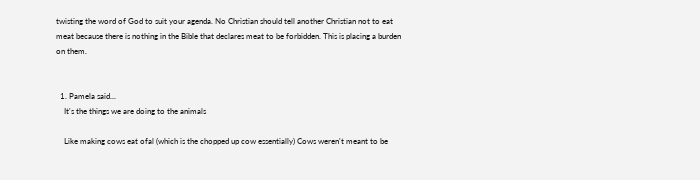twisting the word of God to suit your agenda. No Christian should tell another Christian not to eat meat because there is nothing in the Bible that declares meat to be forbidden. This is placing a burden on them.


  1. Pamela said...
    It's the things we are doing to the animals

    Like making cows eat ofal (which is the chopped up cow essentially) Cows weren't meant to be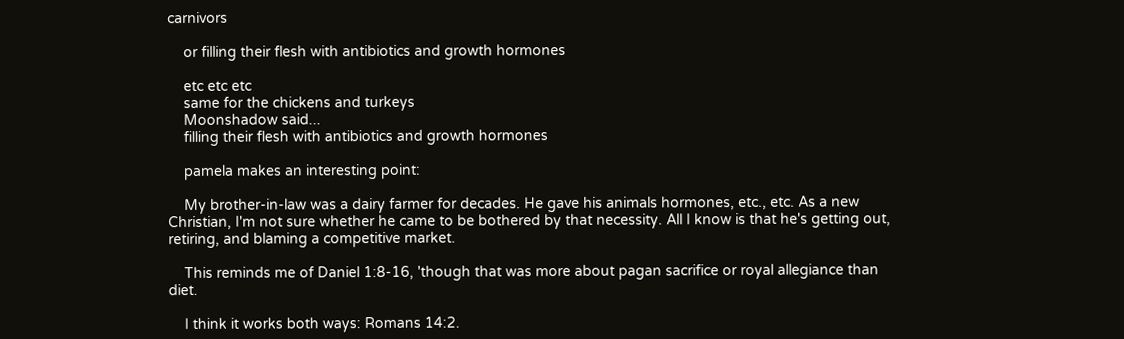carnivors

    or filling their flesh with antibiotics and growth hormones

    etc etc etc
    same for the chickens and turkeys
    Moonshadow said...
    filling their flesh with antibiotics and growth hormones

    pamela makes an interesting point:

    My brother-in-law was a dairy farmer for decades. He gave his animals hormones, etc., etc. As a new Christian, I'm not sure whether he came to be bothered by that necessity. All I know is that he's getting out, retiring, and blaming a competitive market.

    This reminds me of Daniel 1:8-16, 'though that was more about pagan sacrifice or royal allegiance than diet.

    I think it works both ways: Romans 14:2.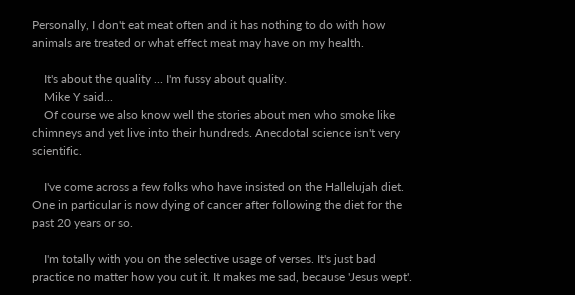Personally, I don't eat meat often and it has nothing to do with how animals are treated or what effect meat may have on my health.

    It's about the quality ... I'm fussy about quality.
    Mike Y said...
    Of course we also know well the stories about men who smoke like chimneys and yet live into their hundreds. Anecdotal science isn't very scientific.

    I've come across a few folks who have insisted on the Hallelujah diet. One in particular is now dying of cancer after following the diet for the past 20 years or so.

    I'm totally with you on the selective usage of verses. It's just bad practice no matter how you cut it. It makes me sad, because 'Jesus wept'.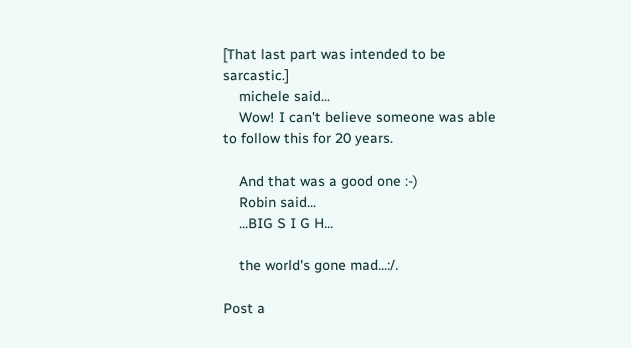[That last part was intended to be sarcastic.]
    michele said...
    Wow! I can't believe someone was able to follow this for 20 years.

    And that was a good one :-)
    Robin said...
    ...BIG S I G H...

    the world's gone mad...:/.

Post a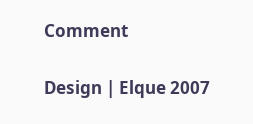Comment

Design | Elque 2007